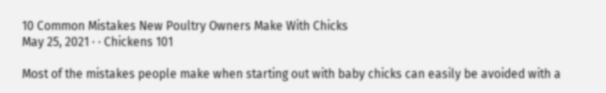10 Common Mistakes New Poultry Owners Make With Chicks
May 25, 2021 · · Chickens 101

Most of the mistakes people make when starting out with baby chicks can easily be avoided with a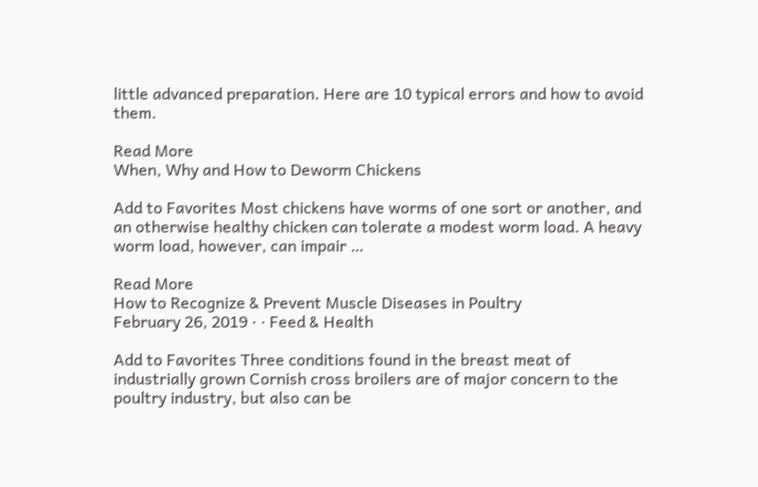little advanced preparation. Here are 10 typical errors and how to avoid them.

Read More
When, Why and How to Deworm Chickens

Add to Favorites Most chickens have worms of one sort or another, and an otherwise healthy chicken can tolerate a modest worm load. A heavy worm load, however, can impair …

Read More
How to Recognize & Prevent Muscle Diseases in Poultry
February 26, 2019 · · Feed & Health

Add to Favorites Three conditions found in the breast meat of industrially grown Cornish cross broilers are of major concern to the poultry industry, but also can be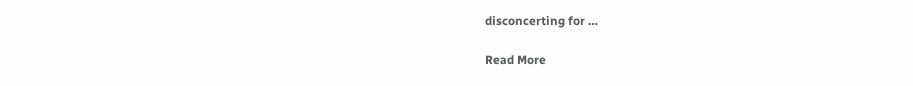disconcerting for …

Read More